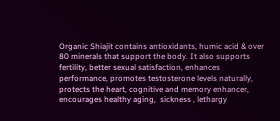Organic Shiajit contains antioxidants, humic acid & over 80 minerals that support the body. It also supports fertility, better sexual satisfaction, enhances performance, promotes testosterone levels naturally, protects the heart, cognitive and memory enhancer, encourages healthy aging,  sickness , lethargy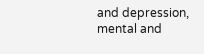and depression, mental and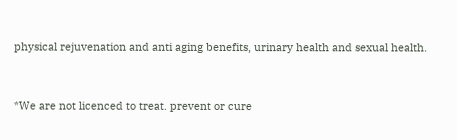physical rejuvenation and anti aging benefits, urinary health and sexual health.


*We are not licenced to treat. prevent or cure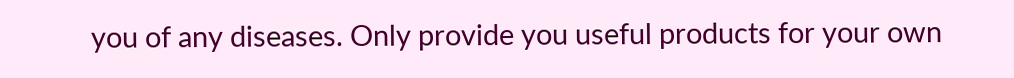you of any diseases. Only provide you useful products for your own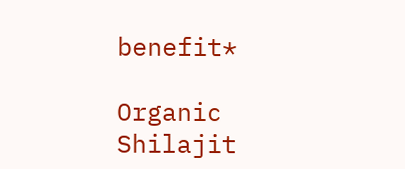benefit*

Organic Shilajit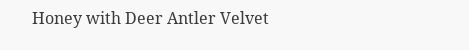Honey with Deer Antler Velvet